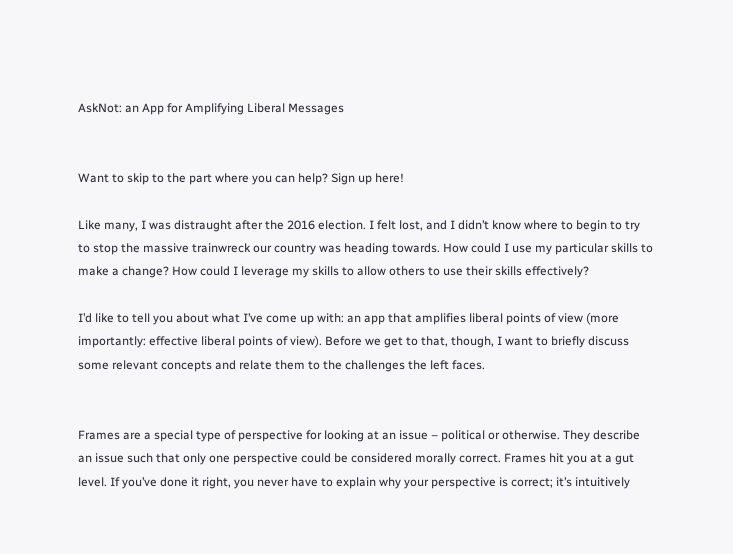AskNot: an App for Amplifying Liberal Messages


Want to skip to the part where you can help? Sign up here!

Like many, I was distraught after the 2016 election. I felt lost, and I didn’t know where to begin to try to stop the massive trainwreck our country was heading towards. How could I use my particular skills to make a change? How could I leverage my skills to allow others to use their skills effectively?

I’d like to tell you about what I’ve come up with: an app that amplifies liberal points of view (more importantly: effective liberal points of view). Before we get to that, though, I want to briefly discuss some relevant concepts and relate them to the challenges the left faces.


Frames are a special type of perspective for looking at an issue – political or otherwise. They describe an issue such that only one perspective could be considered morally correct. Frames hit you at a gut level. If you’ve done it right, you never have to explain why your perspective is correct; it’s intuitively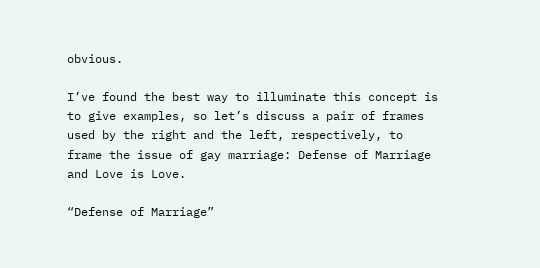obvious.

I’ve found the best way to illuminate this concept is to give examples, so let’s discuss a pair of frames used by the right and the left, respectively, to frame the issue of gay marriage: Defense of Marriage and Love is Love.

“Defense of Marriage”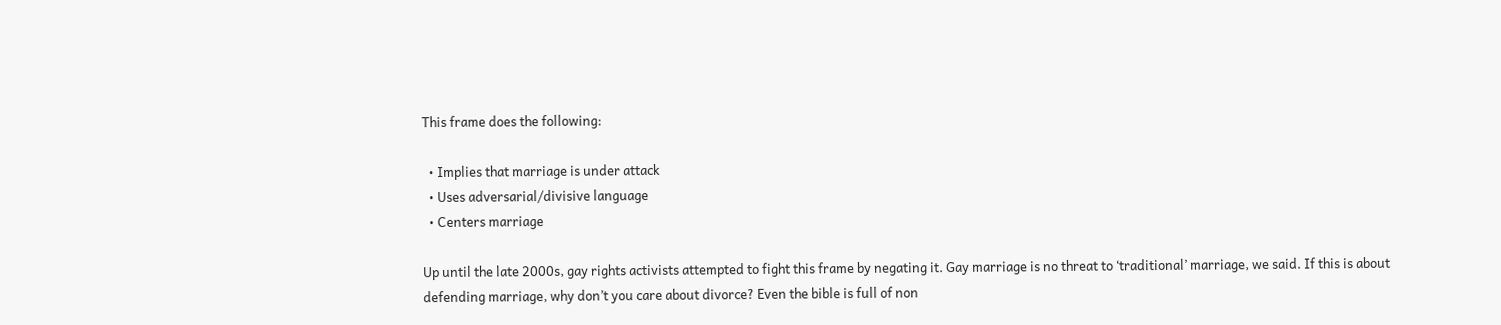This frame does the following:

  • Implies that marriage is under attack
  • Uses adversarial/divisive language
  • Centers marriage

Up until the late 2000s, gay rights activists attempted to fight this frame by negating it. Gay marriage is no threat to ‘traditional’ marriage, we said. If this is about defending marriage, why don’t you care about divorce? Even the bible is full of non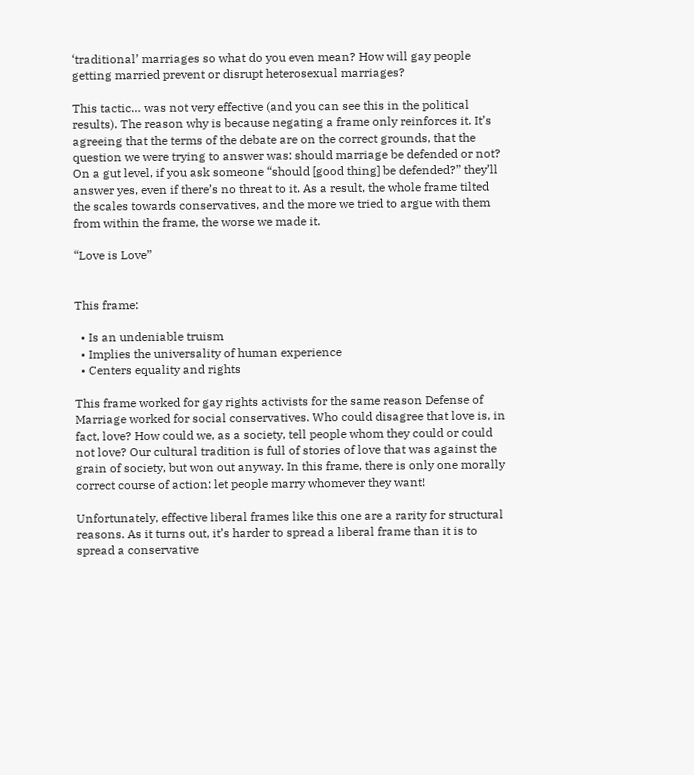‘traditional’ marriages so what do you even mean? How will gay people getting married prevent or disrupt heterosexual marriages?

This tactic… was not very effective (and you can see this in the political results). The reason why is because negating a frame only reinforces it. It’s agreeing that the terms of the debate are on the correct grounds, that the question we were trying to answer was: should marriage be defended or not? On a gut level, if you ask someone “should [good thing] be defended?” they’ll answer yes, even if there’s no threat to it. As a result, the whole frame tilted the scales towards conservatives, and the more we tried to argue with them from within the frame, the worse we made it.

“Love is Love”


This frame:

  • Is an undeniable truism
  • Implies the universality of human experience
  • Centers equality and rights

This frame worked for gay rights activists for the same reason Defense of Marriage worked for social conservatives. Who could disagree that love is, in fact, love? How could we, as a society, tell people whom they could or could not love? Our cultural tradition is full of stories of love that was against the grain of society, but won out anyway. In this frame, there is only one morally correct course of action: let people marry whomever they want!

Unfortunately, effective liberal frames like this one are a rarity for structural reasons. As it turns out, it’s harder to spread a liberal frame than it is to spread a conservative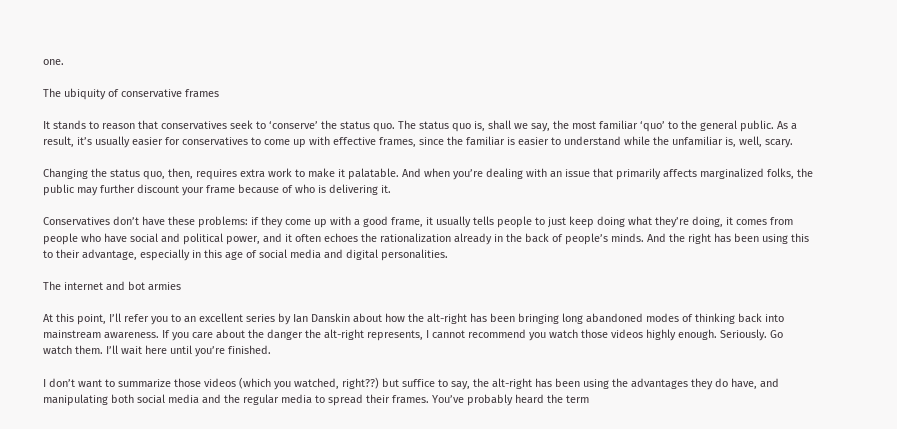one.

The ubiquity of conservative frames

It stands to reason that conservatives seek to ‘conserve’ the status quo. The status quo is, shall we say, the most familiar ‘quo’ to the general public. As a result, it’s usually easier for conservatives to come up with effective frames, since the familiar is easier to understand while the unfamiliar is, well, scary.

Changing the status quo, then, requires extra work to make it palatable. And when you’re dealing with an issue that primarily affects marginalized folks, the public may further discount your frame because of who is delivering it.

Conservatives don’t have these problems: if they come up with a good frame, it usually tells people to just keep doing what they’re doing, it comes from people who have social and political power, and it often echoes the rationalization already in the back of people’s minds. And the right has been using this to their advantage, especially in this age of social media and digital personalities.

The internet and bot armies

At this point, I’ll refer you to an excellent series by Ian Danskin about how the alt-right has been bringing long abandoned modes of thinking back into mainstream awareness. If you care about the danger the alt-right represents, I cannot recommend you watch those videos highly enough. Seriously. Go watch them. I’ll wait here until you’re finished.

I don’t want to summarize those videos (which you watched, right??) but suffice to say, the alt-right has been using the advantages they do have, and manipulating both social media and the regular media to spread their frames. You’ve probably heard the term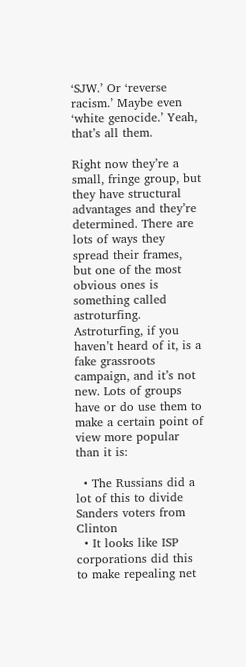‘SJW.’ Or ‘reverse racism.’ Maybe even ‘white genocide.’ Yeah, that’s all them.

Right now they’re a small, fringe group, but they have structural advantages and they’re determined. There are lots of ways they spread their frames, but one of the most obvious ones is something called astroturfing. Astroturfing, if you haven’t heard of it, is a fake grassroots campaign, and it’s not new. Lots of groups have or do use them to make a certain point of view more popular than it is:

  • The Russians did a lot of this to divide Sanders voters from Clinton
  • It looks like ISP corporations did this to make repealing net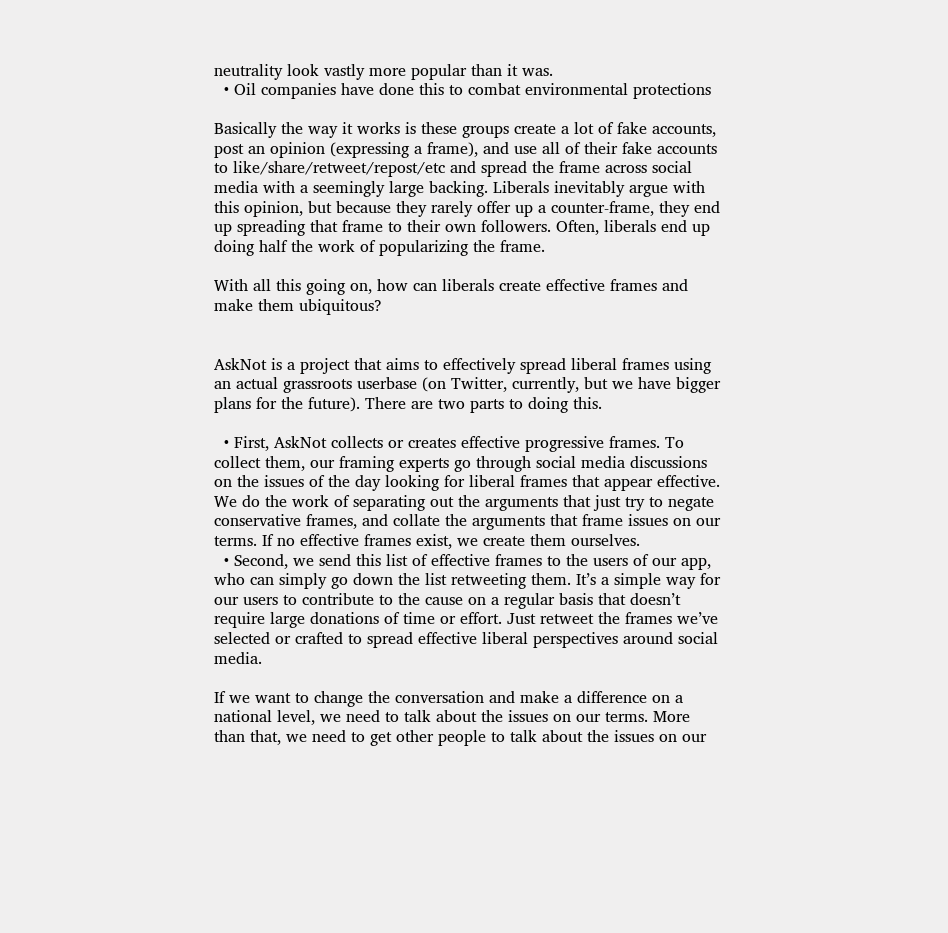neutrality look vastly more popular than it was.
  • Oil companies have done this to combat environmental protections

Basically the way it works is these groups create a lot of fake accounts, post an opinion (expressing a frame), and use all of their fake accounts to like/share/retweet/repost/etc and spread the frame across social media with a seemingly large backing. Liberals inevitably argue with this opinion, but because they rarely offer up a counter-frame, they end up spreading that frame to their own followers. Often, liberals end up doing half the work of popularizing the frame.

With all this going on, how can liberals create effective frames and make them ubiquitous?


AskNot is a project that aims to effectively spread liberal frames using an actual grassroots userbase (on Twitter, currently, but we have bigger plans for the future). There are two parts to doing this.

  • First, AskNot collects or creates effective progressive frames. To collect them, our framing experts go through social media discussions on the issues of the day looking for liberal frames that appear effective. We do the work of separating out the arguments that just try to negate conservative frames, and collate the arguments that frame issues on our terms. If no effective frames exist, we create them ourselves.
  • Second, we send this list of effective frames to the users of our app, who can simply go down the list retweeting them. It’s a simple way for our users to contribute to the cause on a regular basis that doesn’t require large donations of time or effort. Just retweet the frames we’ve selected or crafted to spread effective liberal perspectives around social media.

If we want to change the conversation and make a difference on a national level, we need to talk about the issues on our terms. More than that, we need to get other people to talk about the issues on our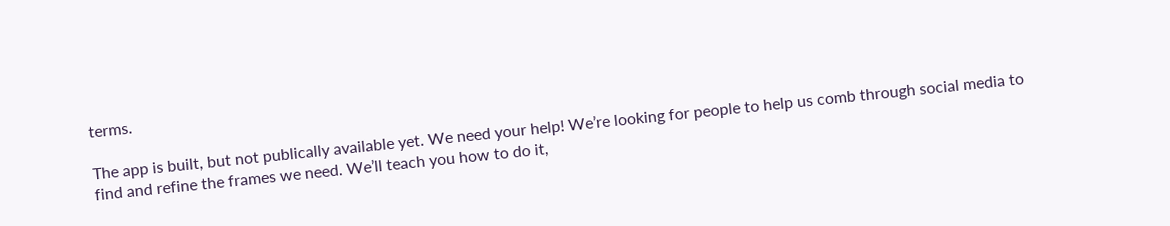terms.

The app is built, but not publically available yet. We need your help! We’re looking for people to help us comb through social media to find and refine the frames we need. We’ll teach you how to do it,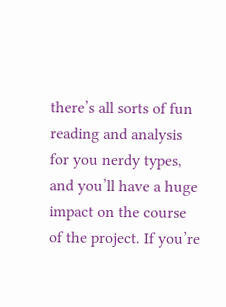there’s all sorts of fun reading and analysis for you nerdy types, and you’ll have a huge impact on the course of the project. If you’re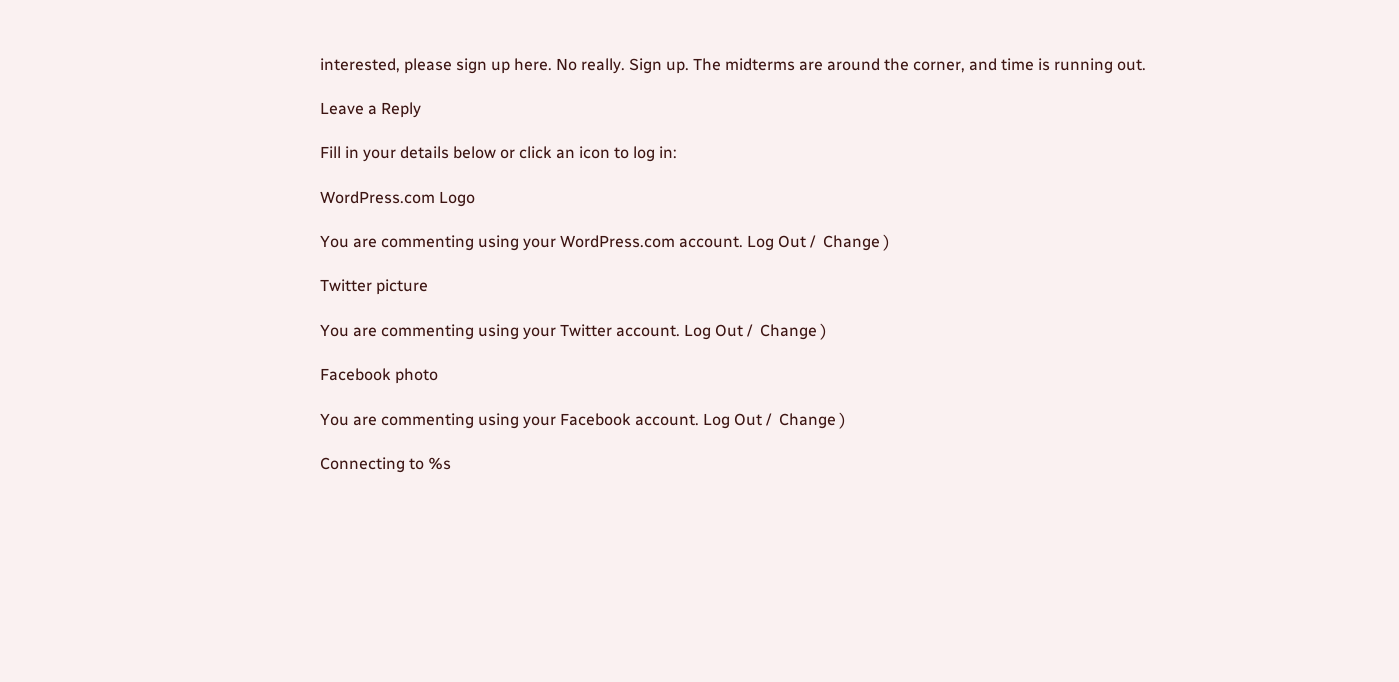interested, please sign up here. No really. Sign up. The midterms are around the corner, and time is running out.

Leave a Reply

Fill in your details below or click an icon to log in:

WordPress.com Logo

You are commenting using your WordPress.com account. Log Out /  Change )

Twitter picture

You are commenting using your Twitter account. Log Out /  Change )

Facebook photo

You are commenting using your Facebook account. Log Out /  Change )

Connecting to %s